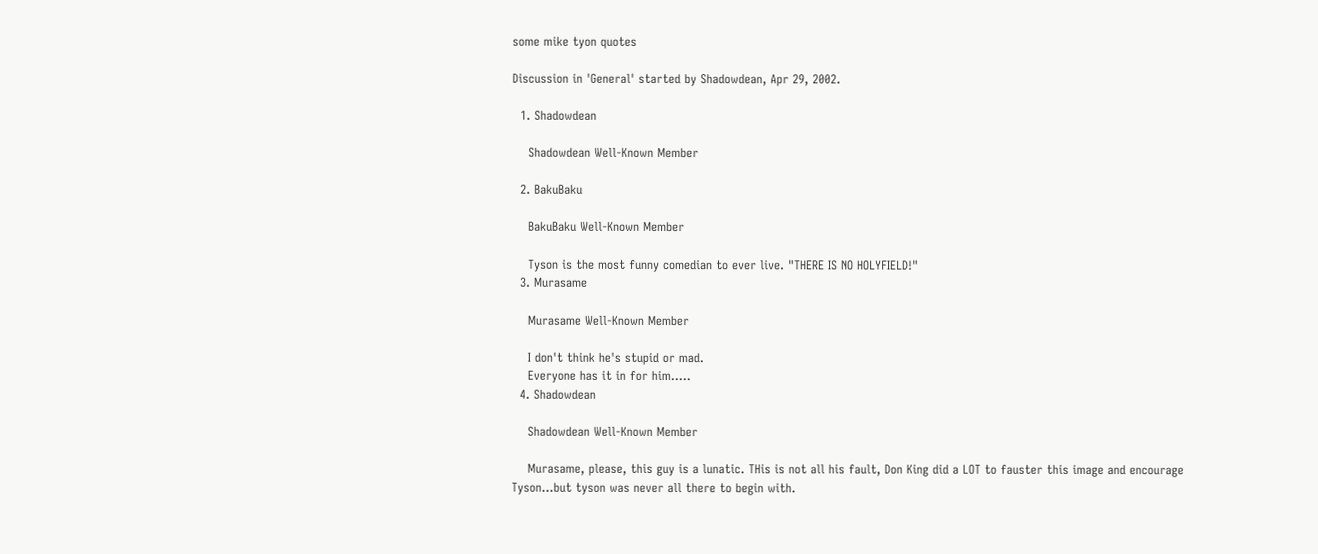some mike tyon quotes

Discussion in 'General' started by Shadowdean, Apr 29, 2002.

  1. Shadowdean

    Shadowdean Well-Known Member

  2. BakuBaku

    BakuBaku Well-Known Member

    Tyson is the most funny comedian to ever live. "THERE IS NO HOLYFIELD!"
  3. Murasame

    Murasame Well-Known Member

    I don't think he's stupid or mad.
    Everyone has it in for him.....
  4. Shadowdean

    Shadowdean Well-Known Member

    Murasame, please, this guy is a lunatic. THis is not all his fault, Don King did a LOT to fauster this image and encourage Tyson...but tyson was never all there to begin with.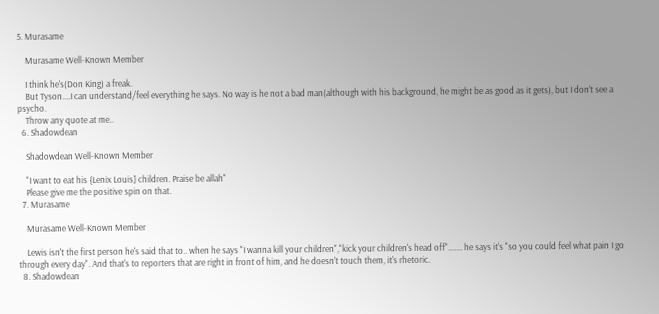5. Murasame

    Murasame Well-Known Member

    I think he's(Don King) a freak.
    But Tyson....I can understand/feel everything he says. No way is he not a bad man(although with his background, he might be as good as it gets), but I don't see a psycho.
    Throw any quote at me..
  6. Shadowdean

    Shadowdean Well-Known Member

    "I want to eat his {Lenix Louis] children. Praise be allah"
    Please give me the positive spin on that.
  7. Murasame

    Murasame Well-Known Member

    Lewis isn't the first person he's said that to.. when he says "I wanna kill your children","kick your children's head off"....... he says it's "so you could feel what pain I go through every day". And that's to reporters that are right in front of him, and he doesn't touch them, it's rhetoric.
  8. Shadowdean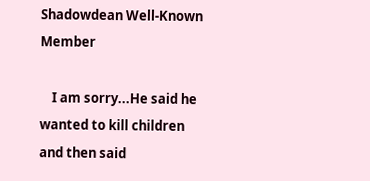Shadowdean Well-Known Member

    I am sorry...He said he wanted to kill children and then said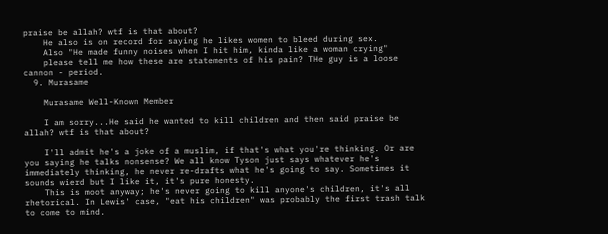praise be allah? wtf is that about?
    He also is on record for saying he likes women to bleed during sex.
    Also "He made funny noises when I hit him, kinda like a woman crying"
    please tell me how these are statements of his pain? THe guy is a loose cannon - period.
  9. Murasame

    Murasame Well-Known Member

    I am sorry...He said he wanted to kill children and then said praise be allah? wtf is that about?

    I'll admit he's a joke of a muslim, if that's what you're thinking. Or are you saying he talks nonsense? We all know Tyson just says whatever he's immediately thinking, he never re-drafts what he's going to say. Sometimes it sounds wierd but I like it, it's pure honesty.
    This is moot anyway; he's never going to kill anyone's children, it's all rhetorical. In Lewis' case, "eat his children" was probably the first trash talk to come to mind.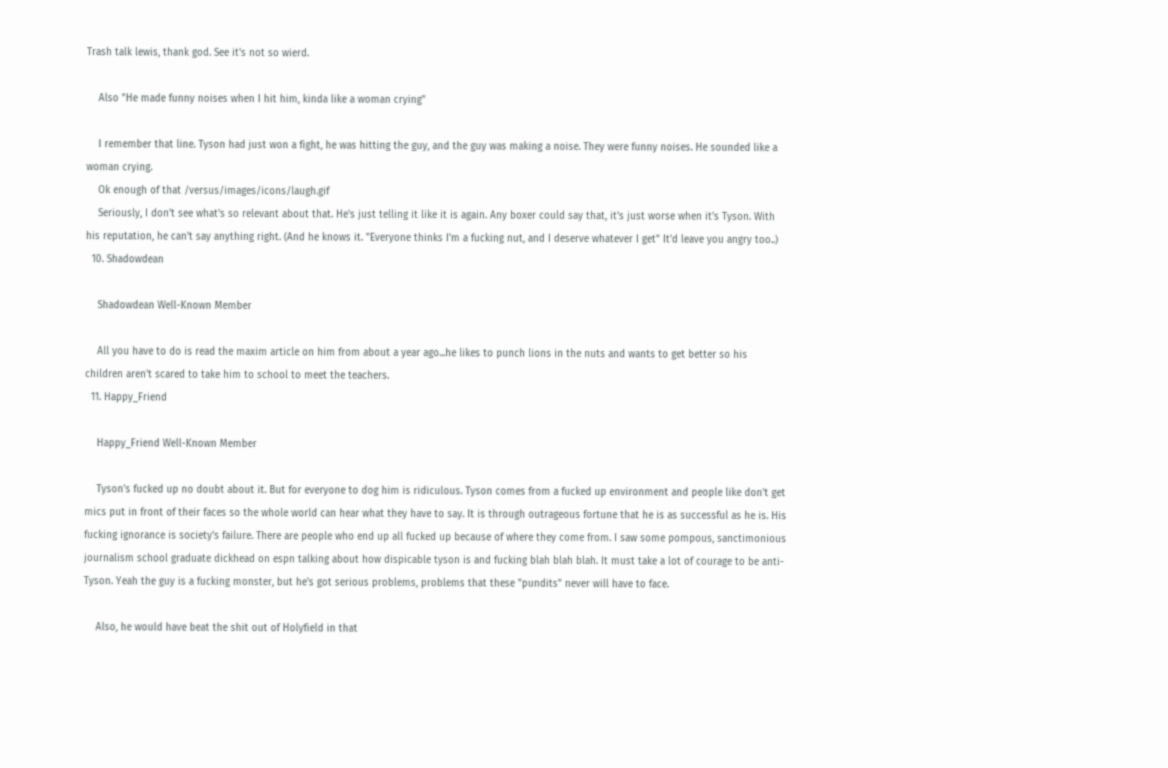Trash talk lewis, thank god. See it's not so wierd.

    Also "He made funny noises when I hit him, kinda like a woman crying"

    I remember that line. Tyson had just won a fight, he was hitting the guy, and the guy was making a noise. They were funny noises. He sounded like a woman crying.
    Ok enough of that /versus/images/icons/laugh.gif
    Seriously, I don't see what's so relevant about that. He's just telling it like it is again. Any boxer could say that, it's just worse when it's Tyson. With his reputation, he can't say anything right. (And he knows it. "Everyone thinks I'm a fucking nut, and I deserve whatever I get" It'd leave you angry too..)
  10. Shadowdean

    Shadowdean Well-Known Member

    All you have to do is read the maxim article on him from about a year ago...he likes to punch lions in the nuts and wants to get better so his children aren't scared to take him to school to meet the teachers.
  11. Happy_Friend

    Happy_Friend Well-Known Member

    Tyson's fucked up no doubt about it. But for everyone to dog him is ridiculous. Tyson comes from a fucked up environment and people like don't get mics put in front of their faces so the whole world can hear what they have to say. It is through outrageous fortune that he is as successful as he is. His fucking ignorance is society's failure. There are people who end up all fucked up because of where they come from. I saw some pompous, sanctimonious journalism school graduate dickhead on espn talking about how dispicable tyson is and fucking blah blah blah. It must take a lot of courage to be anti-Tyson. Yeah the guy is a fucking monster, but he's got serious problems, problems that these "pundits" never will have to face.

    Also, he would have beat the shit out of Holyfield in that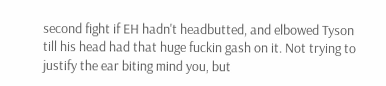second fight if EH hadn't headbutted, and elbowed Tyson till his head had that huge fuckin gash on it. Not trying to justify the ear biting mind you, but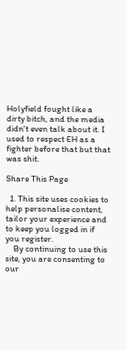Holyfield fought like a dirty bitch, and the media didn't even talk about it. I used to respect EH as a fighter before that but that was shit.

Share This Page

  1. This site uses cookies to help personalise content, tailor your experience and to keep you logged in if you register.
    By continuing to use this site, you are consenting to our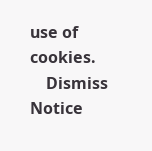use of cookies.
    Dismiss Notice